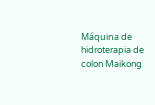Máquina de hidroterapia de colon Maikong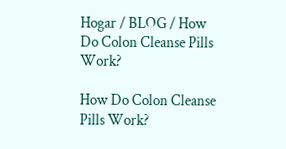Hogar / BLOG / How Do Colon Cleanse Pills Work?

How Do Colon Cleanse Pills Work?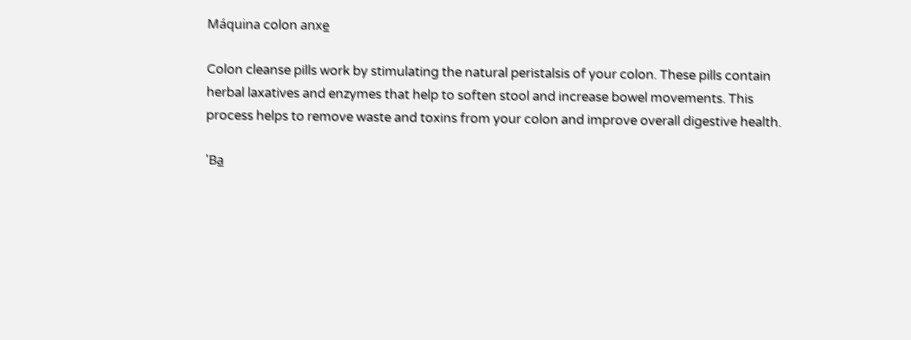Máquina colon anxe̲

Colon cleanse pills work by stimulating the natural peristalsis of your colon. These pills contain herbal laxatives and enzymes that help to soften stool and increase bowel movements. This process helps to remove waste and toxins from your colon and improve overall digestive health.

'Ba̲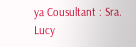ya Cousultant : Sra. Lucy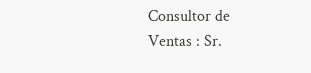Consultor de Ventas : Sr.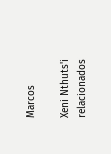Marcos

Xeni Nthuts'i relacionados